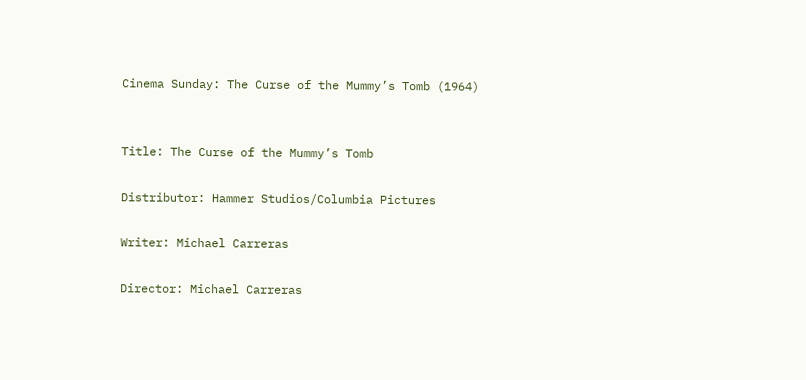Cinema Sunday: The Curse of the Mummy’s Tomb (1964)


Title: The Curse of the Mummy’s Tomb

Distributor: Hammer Studios/Columbia Pictures

Writer: Michael Carreras

Director: Michael Carreras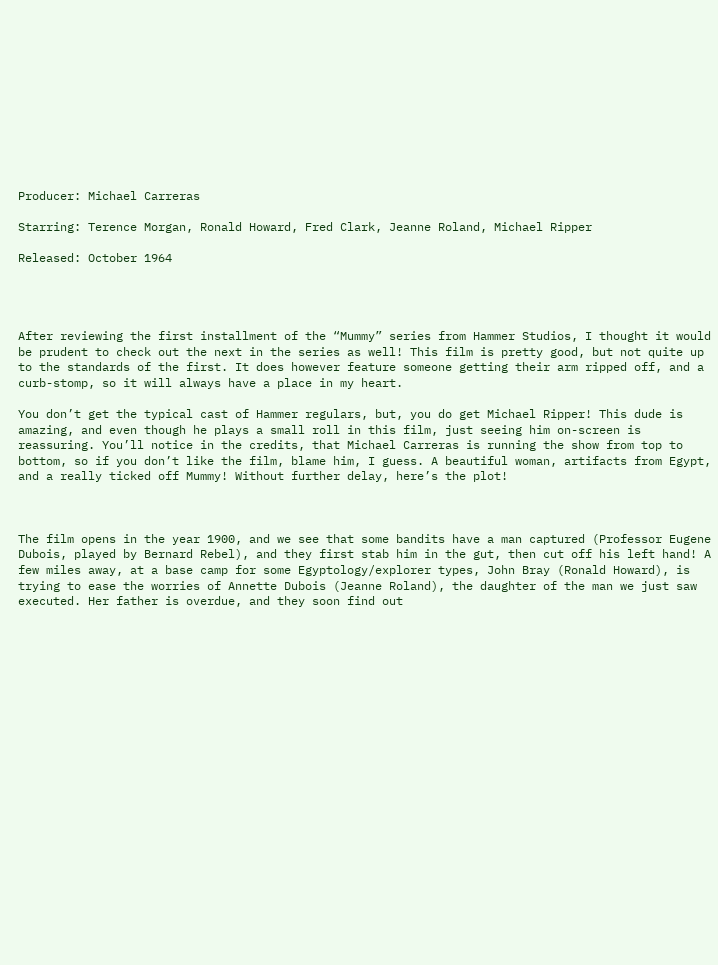Producer: Michael Carreras

Starring: Terence Morgan, Ronald Howard, Fred Clark, Jeanne Roland, Michael Ripper

Released: October 1964




After reviewing the first installment of the “Mummy” series from Hammer Studios, I thought it would be prudent to check out the next in the series as well! This film is pretty good, but not quite up to the standards of the first. It does however feature someone getting their arm ripped off, and a curb-stomp, so it will always have a place in my heart.

You don’t get the typical cast of Hammer regulars, but, you do get Michael Ripper! This dude is amazing, and even though he plays a small roll in this film, just seeing him on-screen is reassuring. You’ll notice in the credits, that Michael Carreras is running the show from top to bottom, so if you don’t like the film, blame him, I guess. A beautiful woman, artifacts from Egypt, and a really ticked off Mummy! Without further delay, here’s the plot!



The film opens in the year 1900, and we see that some bandits have a man captured (Professor Eugene Dubois, played by Bernard Rebel), and they first stab him in the gut, then cut off his left hand! A few miles away, at a base camp for some Egyptology/explorer types, John Bray (Ronald Howard), is trying to ease the worries of Annette Dubois (Jeanne Roland), the daughter of the man we just saw executed. Her father is overdue, and they soon find out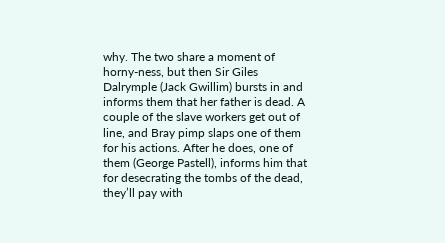why. The two share a moment of horny-ness, but then Sir Giles Dalrymple (Jack Gwillim) bursts in and informs them that her father is dead. A couple of the slave workers get out of line, and Bray pimp slaps one of them for his actions. After he does, one of them (George Pastell), informs him that for desecrating the tombs of the dead, they’ll pay with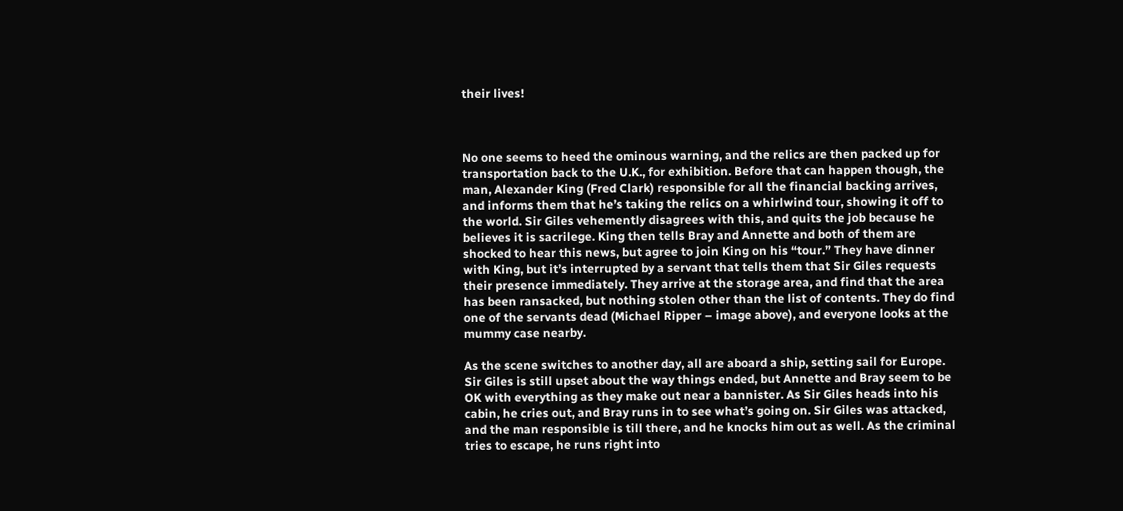their lives!



No one seems to heed the ominous warning, and the relics are then packed up for transportation back to the U.K., for exhibition. Before that can happen though, the man, Alexander King (Fred Clark) responsible for all the financial backing arrives, and informs them that he’s taking the relics on a whirlwind tour, showing it off to the world. Sir Giles vehemently disagrees with this, and quits the job because he believes it is sacrilege. King then tells Bray and Annette and both of them are shocked to hear this news, but agree to join King on his “tour.” They have dinner with King, but it’s interrupted by a servant that tells them that Sir Giles requests their presence immediately. They arrive at the storage area, and find that the area has been ransacked, but nothing stolen other than the list of contents. They do find one of the servants dead (Michael Ripper – image above), and everyone looks at the mummy case nearby.

As the scene switches to another day, all are aboard a ship, setting sail for Europe. Sir Giles is still upset about the way things ended, but Annette and Bray seem to be OK with everything as they make out near a bannister. As Sir Giles heads into his cabin, he cries out, and Bray runs in to see what’s going on. Sir Giles was attacked, and the man responsible is till there, and he knocks him out as well. As the criminal tries to escape, he runs right into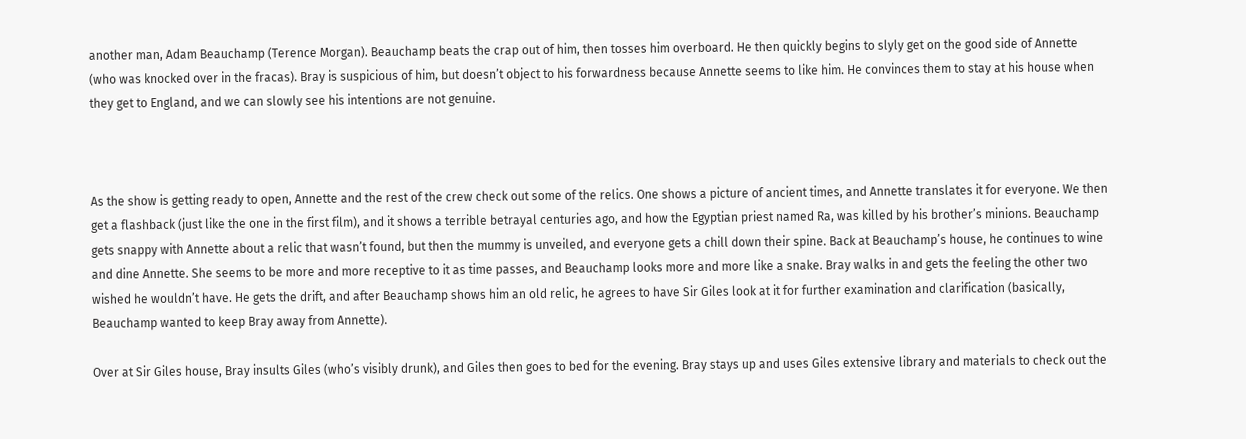another man, Adam Beauchamp (Terence Morgan). Beauchamp beats the crap out of him, then tosses him overboard. He then quickly begins to slyly get on the good side of Annette (who was knocked over in the fracas). Bray is suspicious of him, but doesn’t object to his forwardness because Annette seems to like him. He convinces them to stay at his house when they get to England, and we can slowly see his intentions are not genuine.



As the show is getting ready to open, Annette and the rest of the crew check out some of the relics. One shows a picture of ancient times, and Annette translates it for everyone. We then get a flashback (just like the one in the first film), and it shows a terrible betrayal centuries ago, and how the Egyptian priest named Ra, was killed by his brother’s minions. Beauchamp gets snappy with Annette about a relic that wasn’t found, but then the mummy is unveiled, and everyone gets a chill down their spine. Back at Beauchamp’s house, he continues to wine and dine Annette. She seems to be more and more receptive to it as time passes, and Beauchamp looks more and more like a snake. Bray walks in and gets the feeling the other two wished he wouldn’t have. He gets the drift, and after Beauchamp shows him an old relic, he agrees to have Sir Giles look at it for further examination and clarification (basically, Beauchamp wanted to keep Bray away from Annette).

Over at Sir Giles house, Bray insults Giles (who’s visibly drunk), and Giles then goes to bed for the evening. Bray stays up and uses Giles extensive library and materials to check out the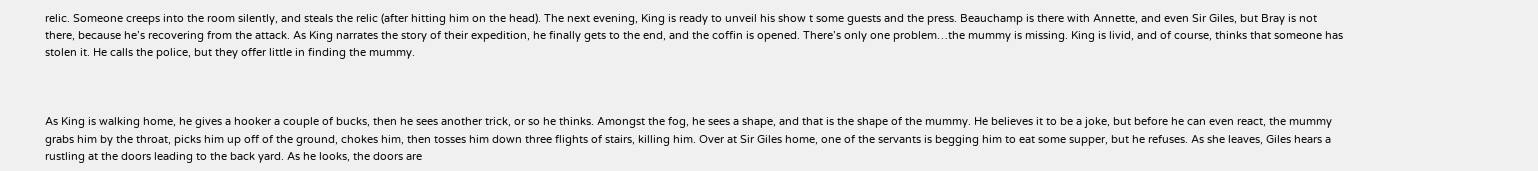relic. Someone creeps into the room silently, and steals the relic (after hitting him on the head). The next evening, King is ready to unveil his show t some guests and the press. Beauchamp is there with Annette, and even Sir Giles, but Bray is not there, because he’s recovering from the attack. As King narrates the story of their expedition, he finally gets to the end, and the coffin is opened. There’s only one problem…the mummy is missing. King is livid, and of course, thinks that someone has stolen it. He calls the police, but they offer little in finding the mummy.



As King is walking home, he gives a hooker a couple of bucks, then he sees another trick, or so he thinks. Amongst the fog, he sees a shape, and that is the shape of the mummy. He believes it to be a joke, but before he can even react, the mummy grabs him by the throat, picks him up off of the ground, chokes him, then tosses him down three flights of stairs, killing him. Over at Sir Giles home, one of the servants is begging him to eat some supper, but he refuses. As she leaves, Giles hears a rustling at the doors leading to the back yard. As he looks, the doors are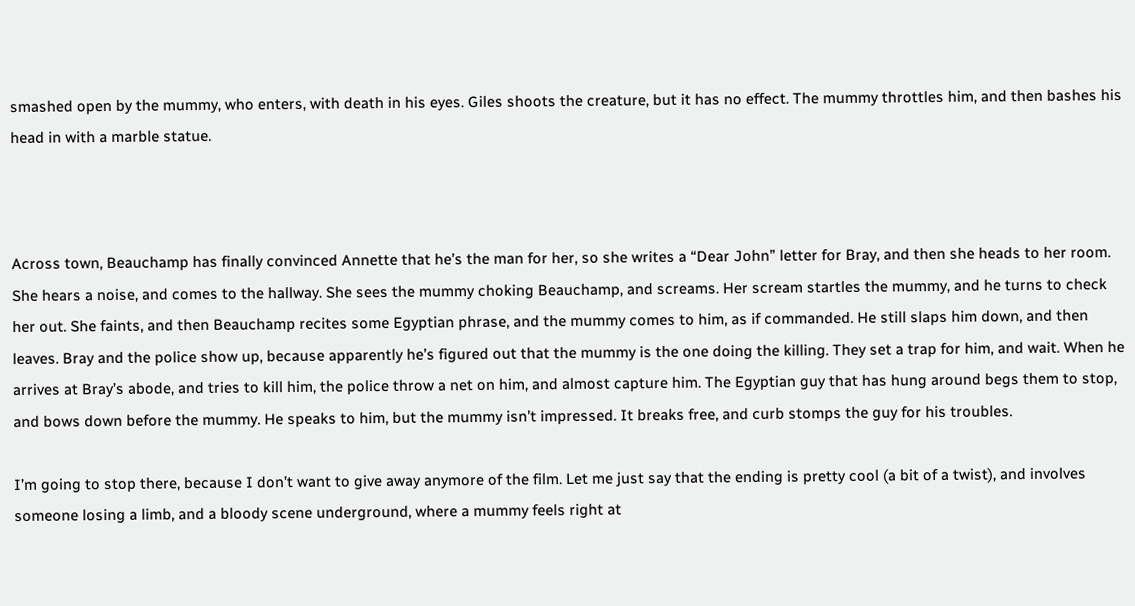smashed open by the mummy, who enters, with death in his eyes. Giles shoots the creature, but it has no effect. The mummy throttles him, and then bashes his head in with a marble statue.



Across town, Beauchamp has finally convinced Annette that he’s the man for her, so she writes a “Dear John” letter for Bray, and then she heads to her room. She hears a noise, and comes to the hallway. She sees the mummy choking Beauchamp, and screams. Her scream startles the mummy, and he turns to check her out. She faints, and then Beauchamp recites some Egyptian phrase, and the mummy comes to him, as if commanded. He still slaps him down, and then leaves. Bray and the police show up, because apparently he’s figured out that the mummy is the one doing the killing. They set a trap for him, and wait. When he arrives at Bray’s abode, and tries to kill him, the police throw a net on him, and almost capture him. The Egyptian guy that has hung around begs them to stop, and bows down before the mummy. He speaks to him, but the mummy isn’t impressed. It breaks free, and curb stomps the guy for his troubles.

I’m going to stop there, because I don’t want to give away anymore of the film. Let me just say that the ending is pretty cool (a bit of a twist), and involves someone losing a limb, and a bloody scene underground, where a mummy feels right at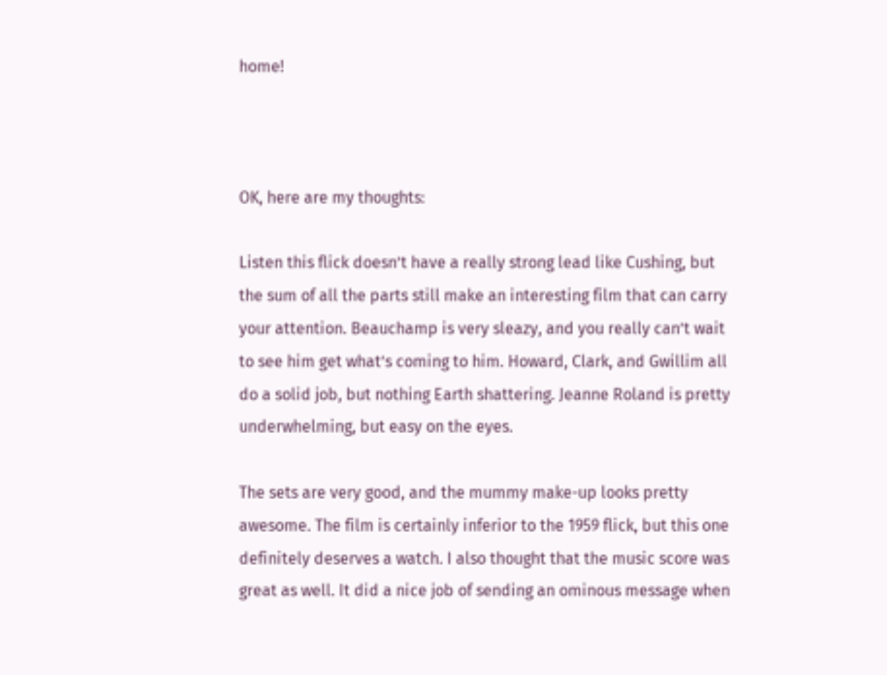home!



OK, here are my thoughts:

Listen this flick doesn’t have a really strong lead like Cushing, but the sum of all the parts still make an interesting film that can carry your attention. Beauchamp is very sleazy, and you really can’t wait to see him get what’s coming to him. Howard, Clark, and Gwillim all do a solid job, but nothing Earth shattering. Jeanne Roland is pretty underwhelming, but easy on the eyes.

The sets are very good, and the mummy make-up looks pretty awesome. The film is certainly inferior to the 1959 flick, but this one definitely deserves a watch. I also thought that the music score was great as well. It did a nice job of sending an ominous message when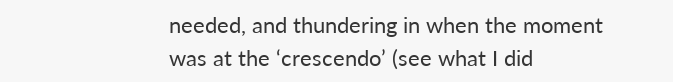needed, and thundering in when the moment was at the ‘crescendo’ (see what I did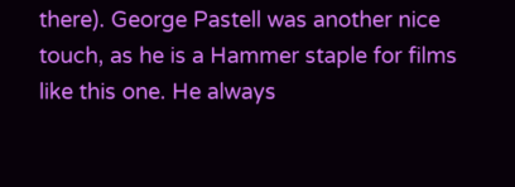there). George Pastell was another nice touch, as he is a Hammer staple for films like this one. He always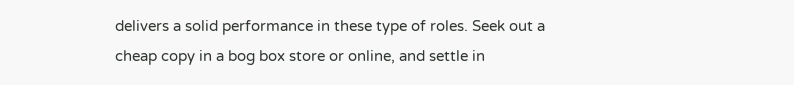delivers a solid performance in these type of roles. Seek out a cheap copy in a bog box store or online, and settle in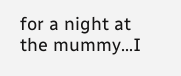for a night at the mummy…I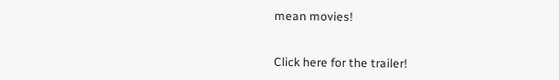mean movies!


Click here for the trailer!